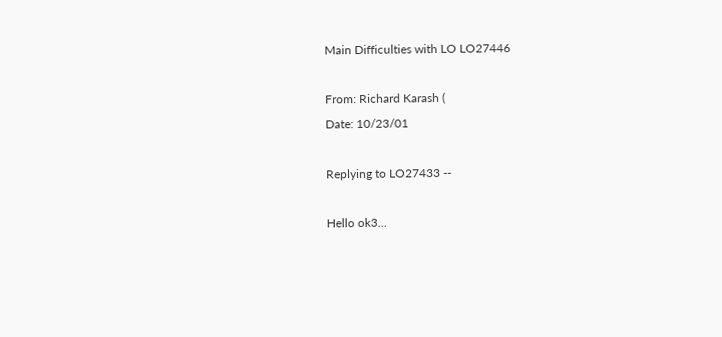Main Difficulties with LO LO27446

From: Richard Karash (
Date: 10/23/01

Replying to LO27433 --

Hello ok3...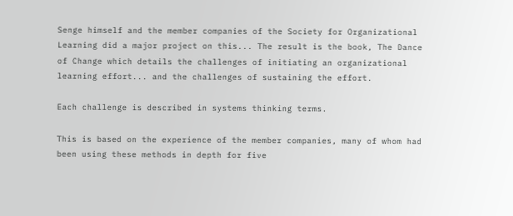Senge himself and the member companies of the Society for Organizational
Learning did a major project on this... The result is the book, The Dance
of Change which details the challenges of initiating an organizational
learning effort... and the challenges of sustaining the effort.

Each challenge is described in systems thinking terms.

This is based on the experience of the member companies, many of whom had
been using these methods in depth for five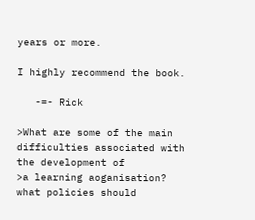years or more.

I highly recommend the book.

   -=- Rick

>What are some of the main difficulties associated with the development of
>a learning aoganisation? what policies should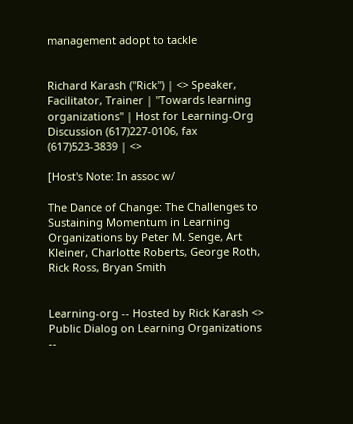management adopt to tackle


Richard Karash ("Rick") | <> Speaker, Facilitator, Trainer | "Towards learning organizations" | Host for Learning-Org Discussion (617)227-0106, fax (617)523-3839 | <>

[Host's Note: In assoc w/

The Dance of Change: The Challenges to Sustaining Momentum in Learning Organizations by Peter M. Senge, Art Kleiner, Charlotte Roberts, George Roth, Rick Ross, Bryan Smith


Learning-org -- Hosted by Rick Karash <> Public Dialog on Learning Organizations --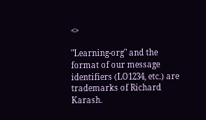<>

"Learning-org" and the format of our message identifiers (LO1234, etc.) are trademarks of Richard Karash.